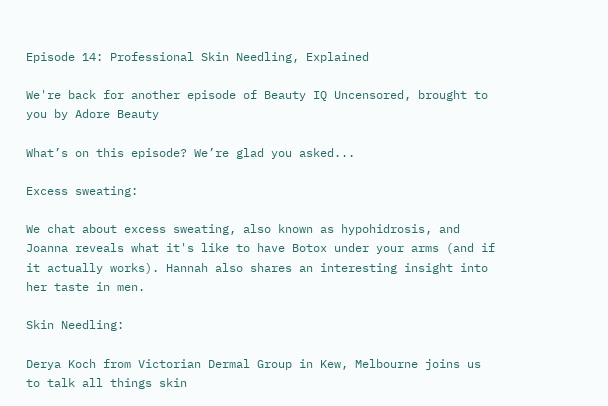Episode 14: Professional Skin Needling, Explained

We're back for another episode of Beauty IQ Uncensored, brought to you by Adore Beauty

What’s on this episode? We’re glad you asked...

Excess sweating:

We chat about excess sweating, also known as hypohidrosis, and Joanna reveals what it's like to have Botox under your arms (and if it actually works). Hannah also shares an interesting insight into her taste in men.

Skin Needling:

Derya Koch from Victorian Dermal Group in Kew, Melbourne joins us to talk all things skin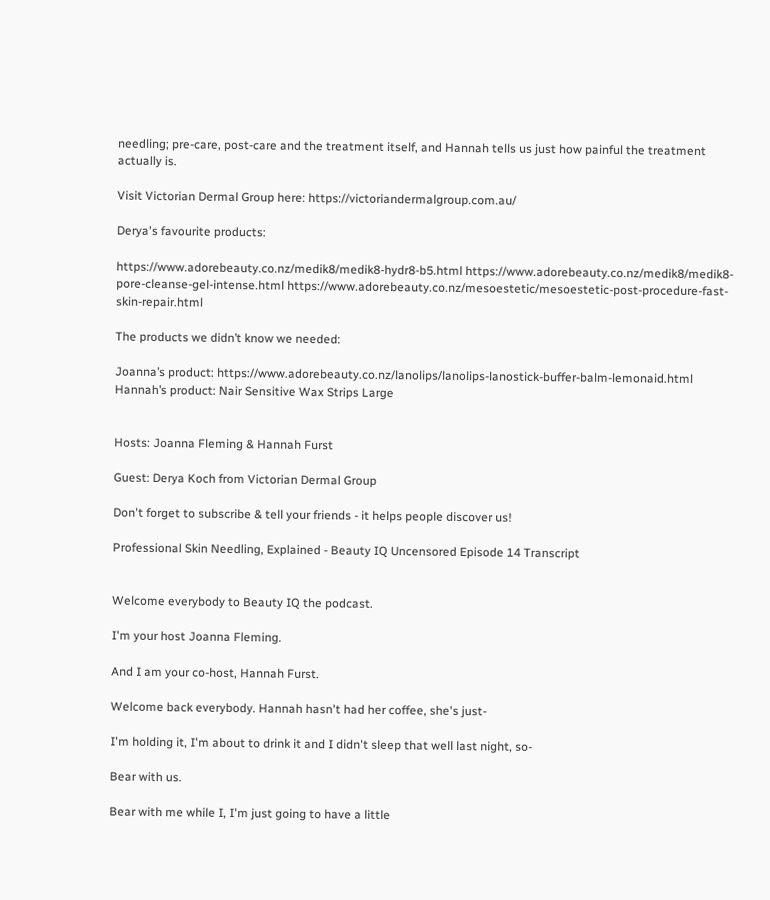needling; pre-care, post-care and the treatment itself, and Hannah tells us just how painful the treatment actually is.

Visit Victorian Dermal Group here: https://victoriandermalgroup.com.au/

Derya's favourite products:

https://www.adorebeauty.co.nz/medik8/medik8-hydr8-b5.html https://www.adorebeauty.co.nz/medik8/medik8-pore-cleanse-gel-intense.html https://www.adorebeauty.co.nz/mesoestetic/mesoestetic-post-procedure-fast-skin-repair.html

The products we didn’t know we needed:

Joanna’s product: https://www.adorebeauty.co.nz/lanolips/lanolips-lanostick-buffer-balm-lemonaid.html Hannah’s product: Nair Sensitive Wax Strips Large


Hosts: Joanna Fleming & Hannah Furst

Guest: Derya Koch from Victorian Dermal Group

Don't forget to subscribe & tell your friends - it helps people discover us!

Professional Skin Needling, Explained - Beauty IQ Uncensored Episode 14 Transcript


Welcome everybody to Beauty IQ the podcast.

I'm your host Joanna Fleming.

And I am your co-host, Hannah Furst.

Welcome back everybody. Hannah hasn't had her coffee, she's just-

I'm holding it, I'm about to drink it and I didn't sleep that well last night, so-

Bear with us.

Bear with me while I, I'm just going to have a little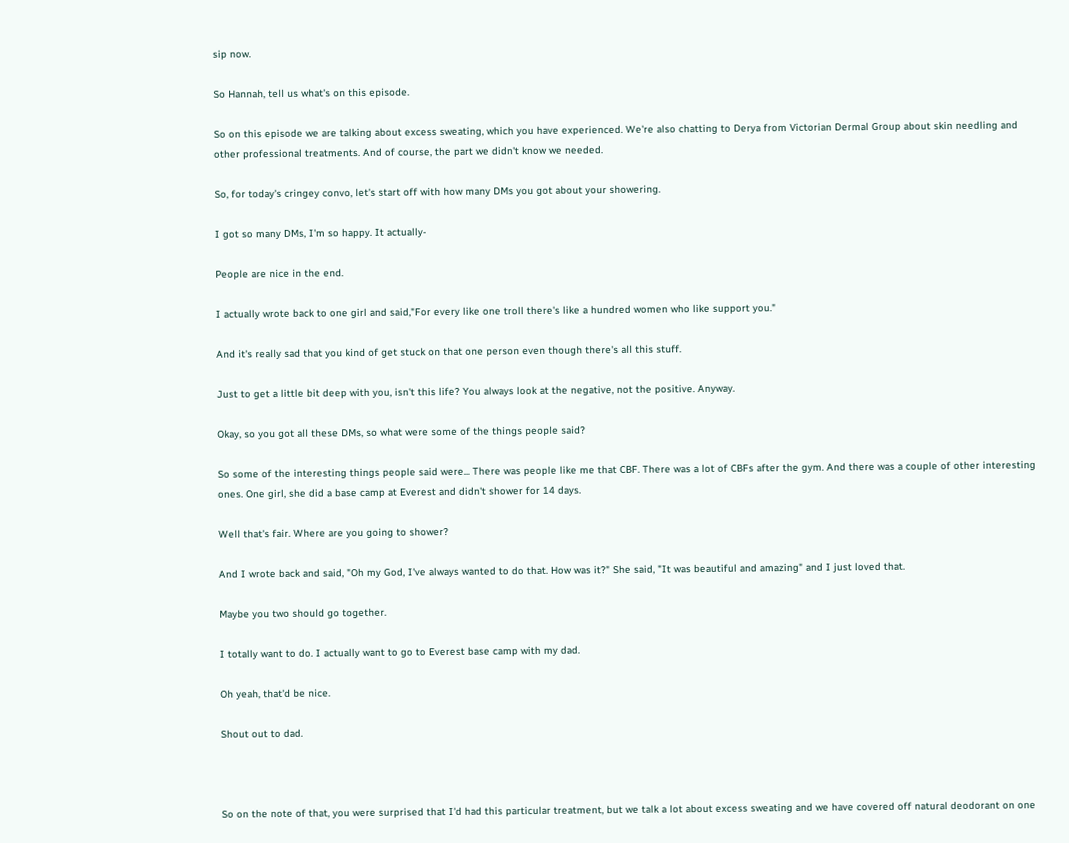sip now.

So Hannah, tell us what's on this episode.

So on this episode we are talking about excess sweating, which you have experienced. We're also chatting to Derya from Victorian Dermal Group about skin needling and other professional treatments. And of course, the part we didn't know we needed.

So, for today's cringey convo, let's start off with how many DMs you got about your showering.

I got so many DMs, I'm so happy. It actually-

People are nice in the end.

I actually wrote back to one girl and said,"For every like one troll there's like a hundred women who like support you."

And it's really sad that you kind of get stuck on that one person even though there's all this stuff.

Just to get a little bit deep with you, isn't this life? You always look at the negative, not the positive. Anyway.

Okay, so you got all these DMs, so what were some of the things people said?

So some of the interesting things people said were... There was people like me that CBF. There was a lot of CBFs after the gym. And there was a couple of other interesting ones. One girl, she did a base camp at Everest and didn't shower for 14 days.

Well that's fair. Where are you going to shower?

And I wrote back and said, "Oh my God, I've always wanted to do that. How was it?" She said, "It was beautiful and amazing" and I just loved that.

Maybe you two should go together.

I totally want to do. I actually want to go to Everest base camp with my dad.

Oh yeah, that'd be nice.

Shout out to dad.



So on the note of that, you were surprised that I'd had this particular treatment, but we talk a lot about excess sweating and we have covered off natural deodorant on one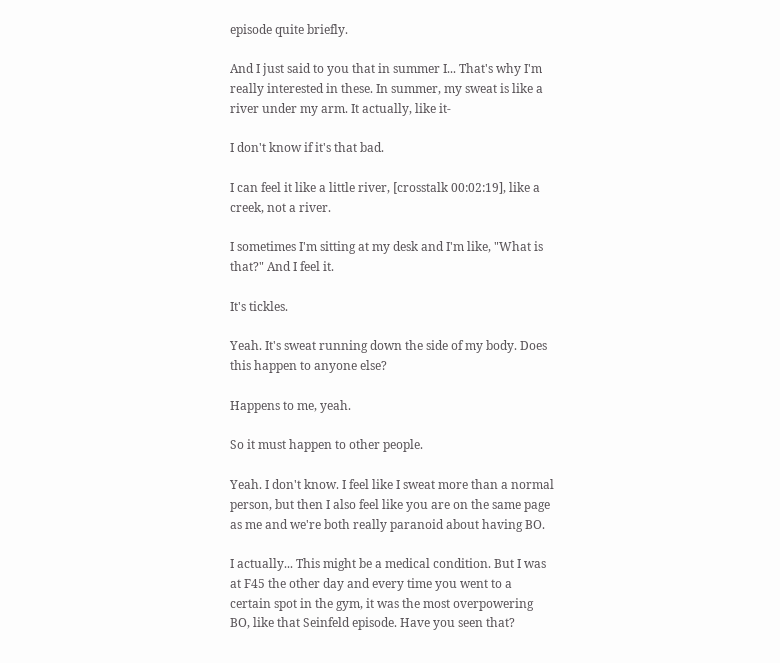episode quite briefly.

And I just said to you that in summer I... That's why I'm really interested in these. In summer, my sweat is like a river under my arm. It actually, like it-

I don't know if it's that bad.

I can feel it like a little river, [crosstalk 00:02:19], like a creek, not a river.

I sometimes I'm sitting at my desk and I'm like, "What is that?" And I feel it.

It's tickles.

Yeah. It's sweat running down the side of my body. Does this happen to anyone else?

Happens to me, yeah.

So it must happen to other people.

Yeah. I don't know. I feel like I sweat more than a normal person, but then I also feel like you are on the same page as me and we're both really paranoid about having BO.

I actually... This might be a medical condition. But I was at F45 the other day and every time you went to a certain spot in the gym, it was the most overpowering BO, like that Seinfeld episode. Have you seen that?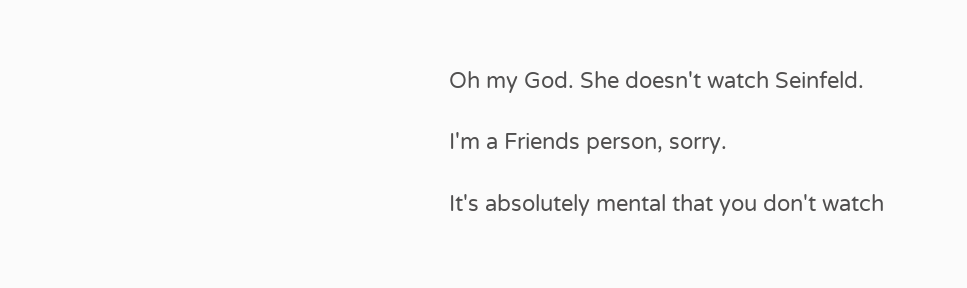Oh my God. She doesn't watch Seinfeld.

I'm a Friends person, sorry.

It's absolutely mental that you don't watch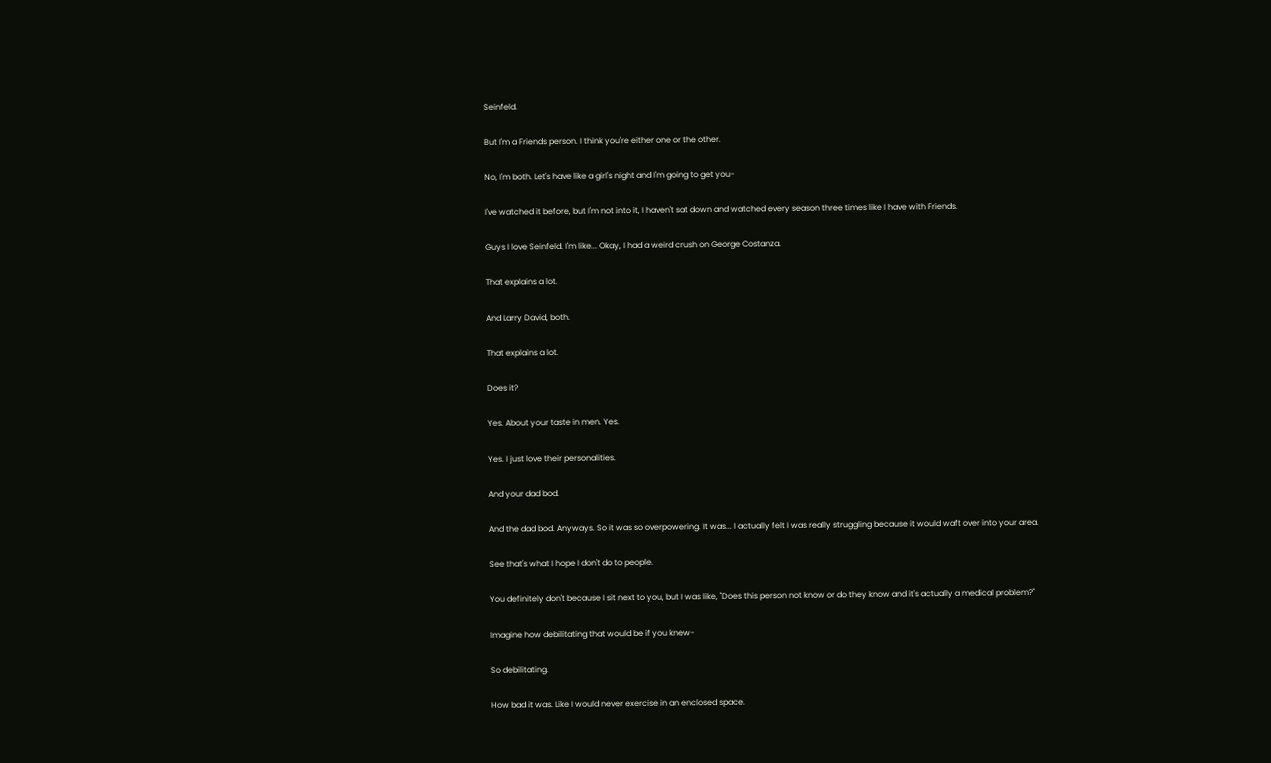Seinfeld.

But I'm a Friends person. I think you're either one or the other.

No, I'm both. Let's have like a girl's night and I'm going to get you-

I've watched it before, but I'm not into it, I haven't sat down and watched every season three times like I have with Friends.

Guys I love Seinfeld. I'm like... Okay, I had a weird crush on George Costanza.

That explains a lot.

And Larry David, both.

That explains a lot.

Does it?

Yes. About your taste in men. Yes.

Yes. I just love their personalities.

And your dad bod.

And the dad bod. Anyways. So it was so overpowering. It was... I actually felt I was really struggling because it would waft over into your area.

See that's what I hope I don't do to people.

You definitely don't because I sit next to you, but I was like, "Does this person not know or do they know and it's actually a medical problem?"

Imagine how debilitating that would be if you knew-

So debilitating.

How bad it was. Like I would never exercise in an enclosed space.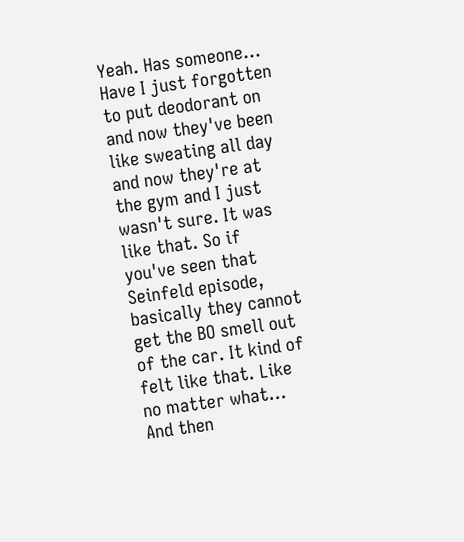Yeah. Has someone... Have I just forgotten to put deodorant on and now they've been like sweating all day and now they're at the gym and I just wasn't sure. It was like that. So if you've seen that Seinfeld episode, basically they cannot get the BO smell out of the car. It kind of felt like that. Like no matter what... And then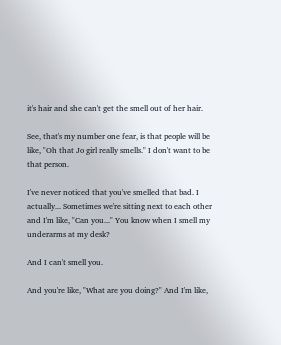it's hair and she can't get the smell out of her hair.

See, that's my number one fear, is that people will be like, "Oh that Jo girl really smells." I don't want to be that person.

I've never noticed that you've smelled that bad. I actually... Sometimes we're sitting next to each other and I'm like, "Can you..." You know when I smell my underarms at my desk?

And I can't smell you.

And you're like, "What are you doing?" And I'm like,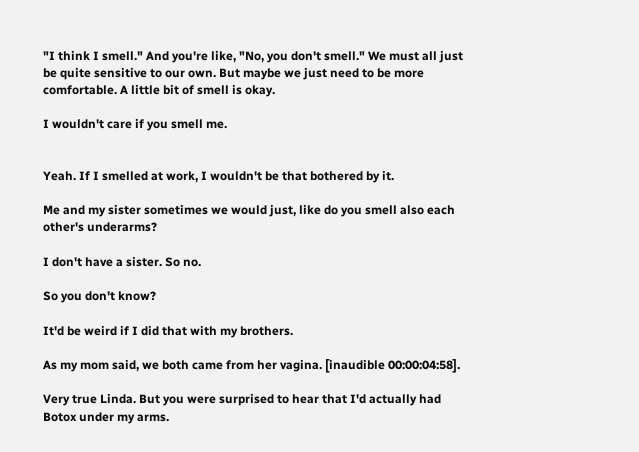"I think I smell." And you're like, "No, you don't smell." We must all just be quite sensitive to our own. But maybe we just need to be more comfortable. A little bit of smell is okay.

I wouldn't care if you smell me.


Yeah. If I smelled at work, I wouldn't be that bothered by it.

Me and my sister sometimes we would just, like do you smell also each other's underarms?

I don't have a sister. So no.

So you don't know?

It'd be weird if I did that with my brothers.

As my mom said, we both came from her vagina. [inaudible 00:00:04:58].

Very true Linda. But you were surprised to hear that I'd actually had Botox under my arms.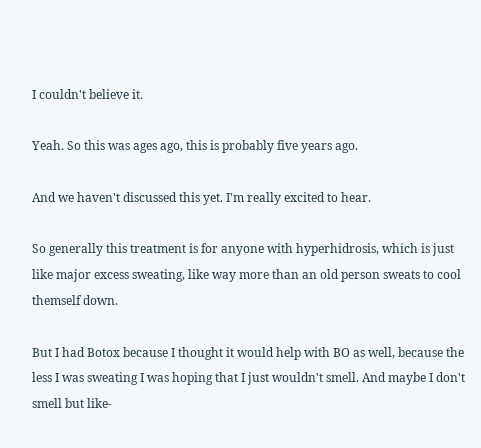I couldn't believe it.

Yeah. So this was ages ago, this is probably five years ago.

And we haven't discussed this yet. I'm really excited to hear.

So generally this treatment is for anyone with hyperhidrosis, which is just like major excess sweating, like way more than an old person sweats to cool themself down.

But I had Botox because I thought it would help with BO as well, because the less I was sweating I was hoping that I just wouldn't smell. And maybe I don't smell but like-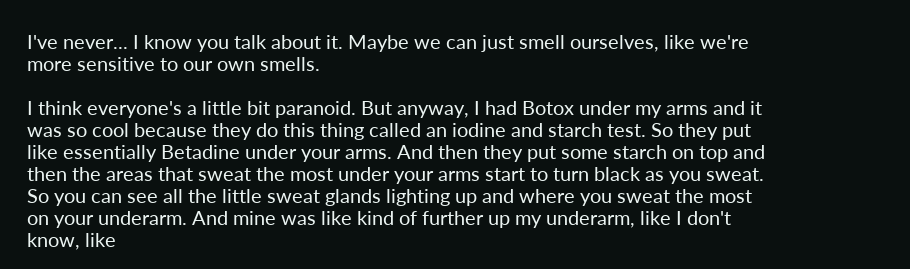I've never... I know you talk about it. Maybe we can just smell ourselves, like we're more sensitive to our own smells.

I think everyone's a little bit paranoid. But anyway, I had Botox under my arms and it was so cool because they do this thing called an iodine and starch test. So they put like essentially Betadine under your arms. And then they put some starch on top and then the areas that sweat the most under your arms start to turn black as you sweat. So you can see all the little sweat glands lighting up and where you sweat the most on your underarm. And mine was like kind of further up my underarm, like I don't know, like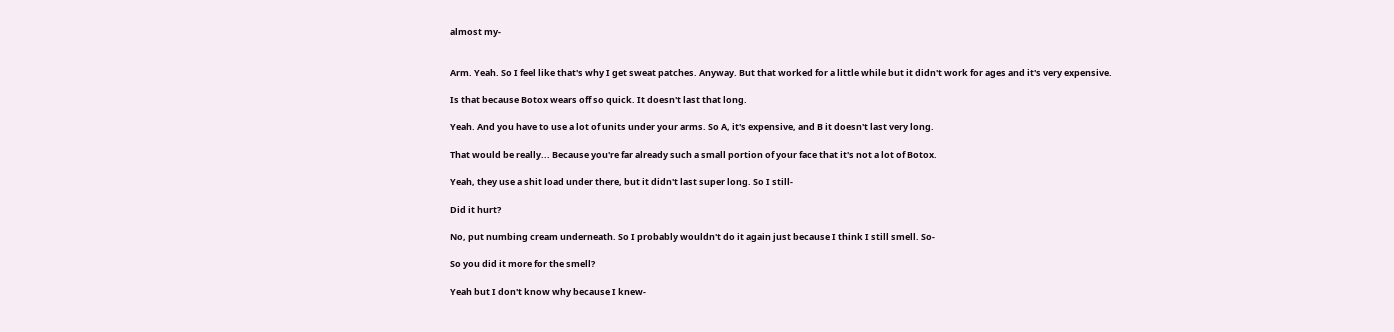almost my-


Arm. Yeah. So I feel like that's why I get sweat patches. Anyway. But that worked for a little while but it didn't work for ages and it's very expensive.

Is that because Botox wears off so quick. It doesn't last that long.

Yeah. And you have to use a lot of units under your arms. So A, it's expensive, and B it doesn't last very long.

That would be really... Because you're far already such a small portion of your face that it's not a lot of Botox.

Yeah, they use a shit load under there, but it didn't last super long. So I still-

Did it hurt?

No, put numbing cream underneath. So I probably wouldn't do it again just because I think I still smell. So-

So you did it more for the smell?

Yeah but I don't know why because I knew-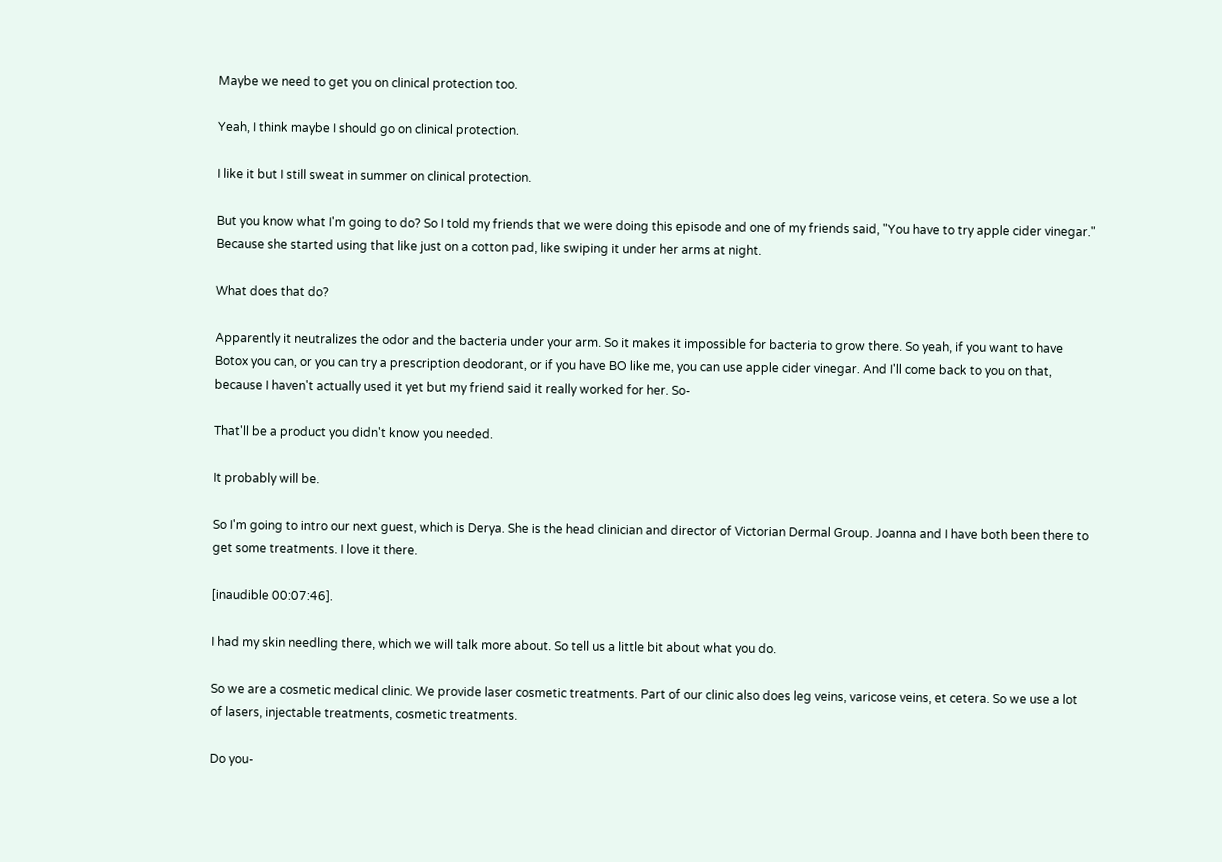Maybe we need to get you on clinical protection too.

Yeah, I think maybe I should go on clinical protection.

I like it but I still sweat in summer on clinical protection.

But you know what I'm going to do? So I told my friends that we were doing this episode and one of my friends said, "You have to try apple cider vinegar." Because she started using that like just on a cotton pad, like swiping it under her arms at night.

What does that do?

Apparently it neutralizes the odor and the bacteria under your arm. So it makes it impossible for bacteria to grow there. So yeah, if you want to have Botox you can, or you can try a prescription deodorant, or if you have BO like me, you can use apple cider vinegar. And I'll come back to you on that, because I haven't actually used it yet but my friend said it really worked for her. So-

That'll be a product you didn't know you needed.

It probably will be.

So I'm going to intro our next guest, which is Derya. She is the head clinician and director of Victorian Dermal Group. Joanna and I have both been there to get some treatments. I love it there.

[inaudible 00:07:46].

I had my skin needling there, which we will talk more about. So tell us a little bit about what you do.

So we are a cosmetic medical clinic. We provide laser cosmetic treatments. Part of our clinic also does leg veins, varicose veins, et cetera. So we use a lot of lasers, injectable treatments, cosmetic treatments.

Do you-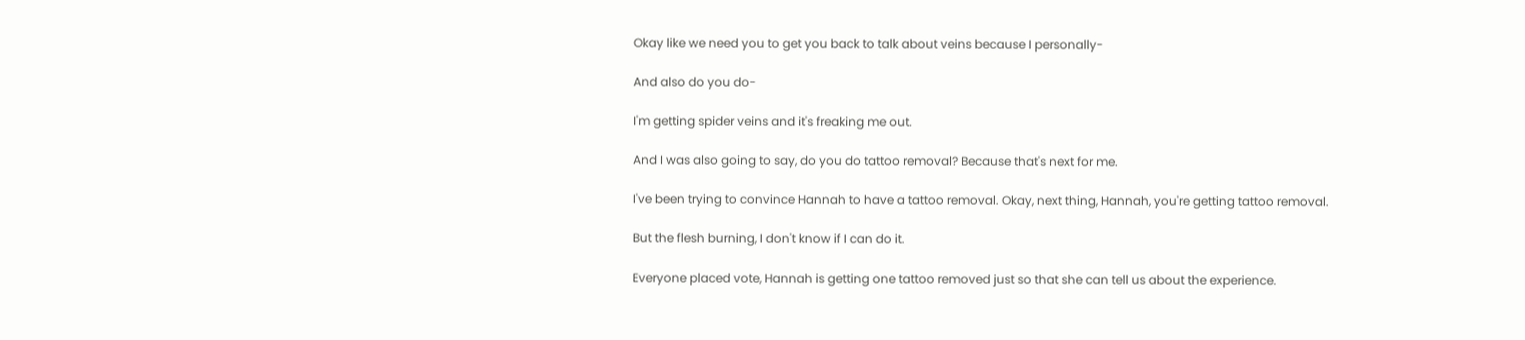Okay like we need you to get you back to talk about veins because I personally-

And also do you do-

I'm getting spider veins and it's freaking me out.

And I was also going to say, do you do tattoo removal? Because that's next for me.

I've been trying to convince Hannah to have a tattoo removal. Okay, next thing, Hannah, you're getting tattoo removal.

But the flesh burning, I don't know if I can do it.

Everyone placed vote, Hannah is getting one tattoo removed just so that she can tell us about the experience.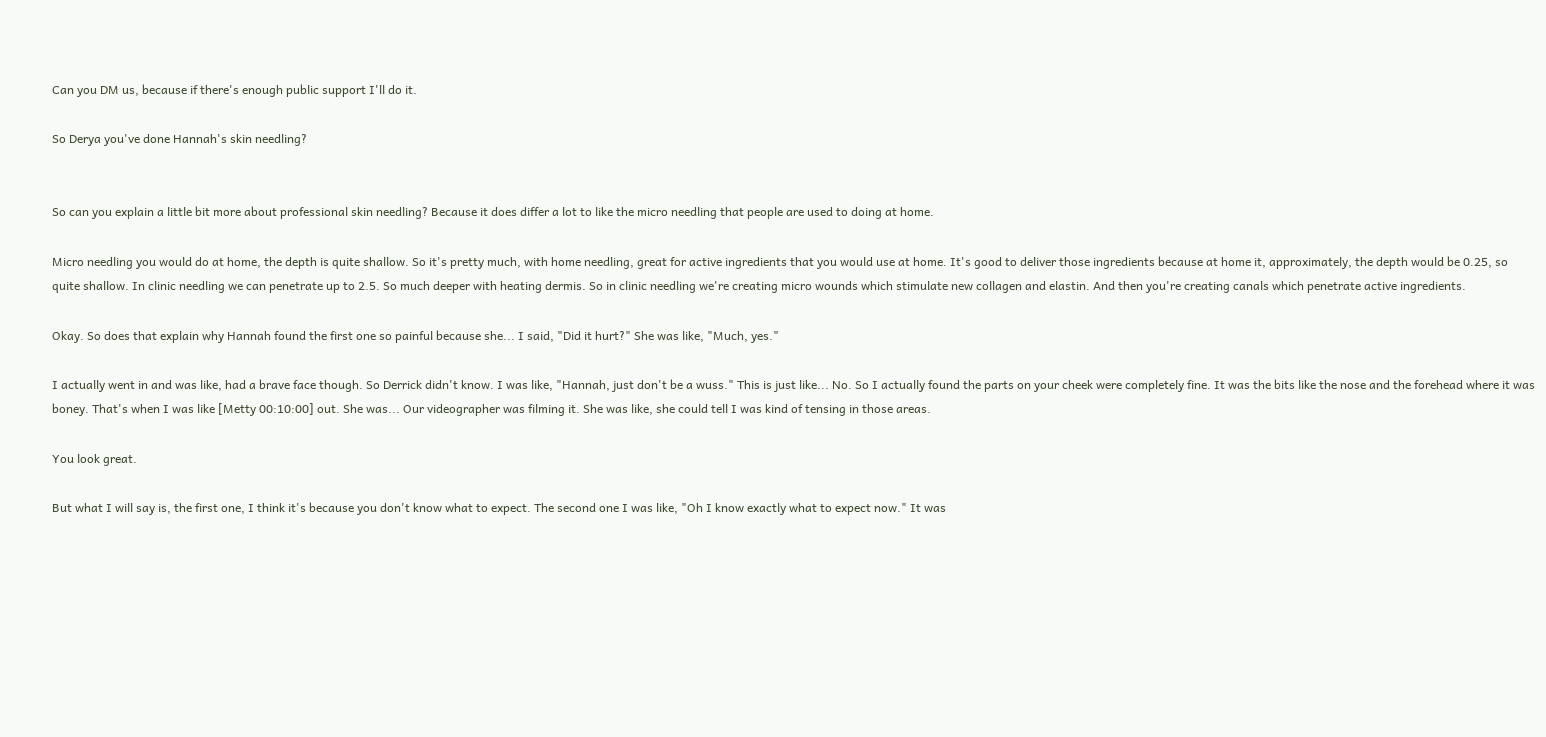Can you DM us, because if there's enough public support I'll do it.

So Derya you've done Hannah's skin needling?


So can you explain a little bit more about professional skin needling? Because it does differ a lot to like the micro needling that people are used to doing at home.

Micro needling you would do at home, the depth is quite shallow. So it's pretty much, with home needling, great for active ingredients that you would use at home. It's good to deliver those ingredients because at home it, approximately, the depth would be 0.25, so quite shallow. In clinic needling we can penetrate up to 2.5. So much deeper with heating dermis. So in clinic needling we're creating micro wounds which stimulate new collagen and elastin. And then you're creating canals which penetrate active ingredients.

Okay. So does that explain why Hannah found the first one so painful because she... I said, "Did it hurt?" She was like, "Much, yes."

I actually went in and was like, had a brave face though. So Derrick didn't know. I was like, "Hannah, just don't be a wuss." This is just like... No. So I actually found the parts on your cheek were completely fine. It was the bits like the nose and the forehead where it was boney. That's when I was like [Metty 00:10:00] out. She was... Our videographer was filming it. She was like, she could tell I was kind of tensing in those areas.

You look great.

But what I will say is, the first one, I think it's because you don't know what to expect. The second one I was like, "Oh I know exactly what to expect now." It was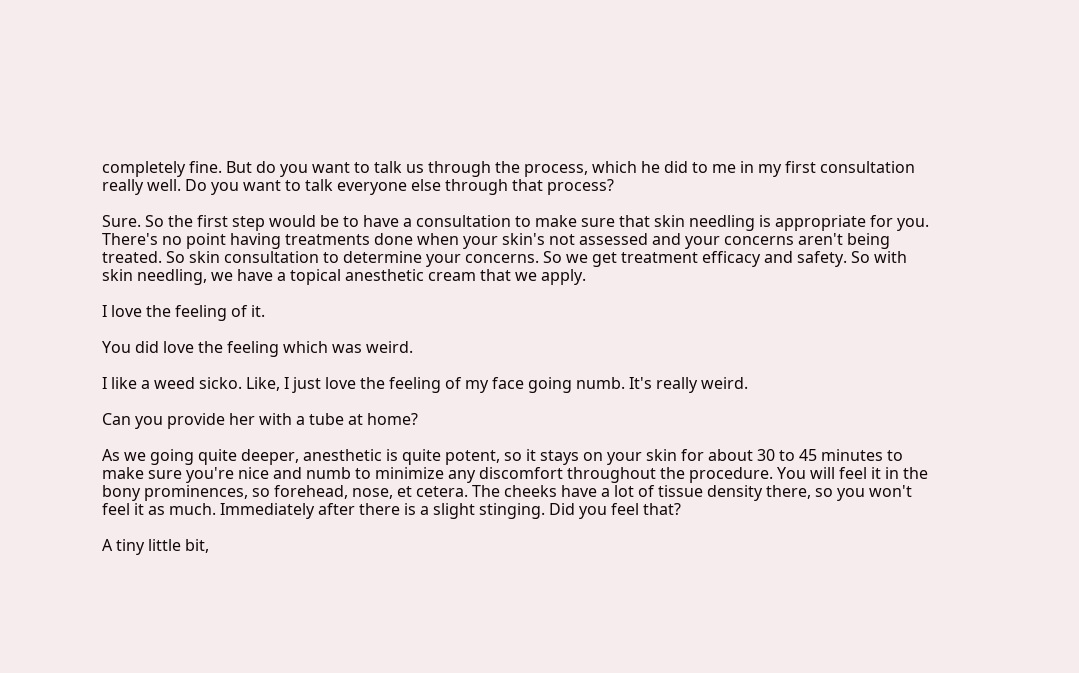completely fine. But do you want to talk us through the process, which he did to me in my first consultation really well. Do you want to talk everyone else through that process?

Sure. So the first step would be to have a consultation to make sure that skin needling is appropriate for you. There's no point having treatments done when your skin's not assessed and your concerns aren't being treated. So skin consultation to determine your concerns. So we get treatment efficacy and safety. So with skin needling, we have a topical anesthetic cream that we apply.

I love the feeling of it.

You did love the feeling which was weird.

I like a weed sicko. Like, I just love the feeling of my face going numb. It's really weird.

Can you provide her with a tube at home?

As we going quite deeper, anesthetic is quite potent, so it stays on your skin for about 30 to 45 minutes to make sure you're nice and numb to minimize any discomfort throughout the procedure. You will feel it in the bony prominences, so forehead, nose, et cetera. The cheeks have a lot of tissue density there, so you won't feel it as much. Immediately after there is a slight stinging. Did you feel that?

A tiny little bit,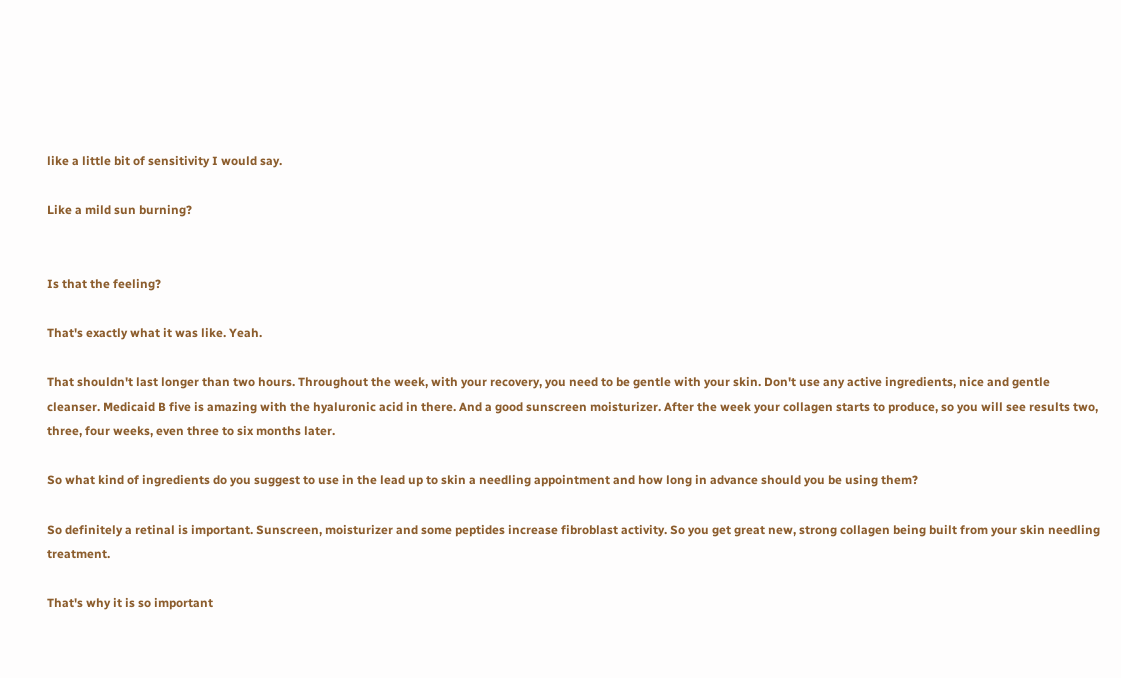like a little bit of sensitivity I would say.

Like a mild sun burning?


Is that the feeling?

That's exactly what it was like. Yeah.

That shouldn't last longer than two hours. Throughout the week, with your recovery, you need to be gentle with your skin. Don't use any active ingredients, nice and gentle cleanser. Medicaid B five is amazing with the hyaluronic acid in there. And a good sunscreen moisturizer. After the week your collagen starts to produce, so you will see results two, three, four weeks, even three to six months later.

So what kind of ingredients do you suggest to use in the lead up to skin a needling appointment and how long in advance should you be using them?

So definitely a retinal is important. Sunscreen, moisturizer and some peptides increase fibroblast activity. So you get great new, strong collagen being built from your skin needling treatment.

That's why it is so important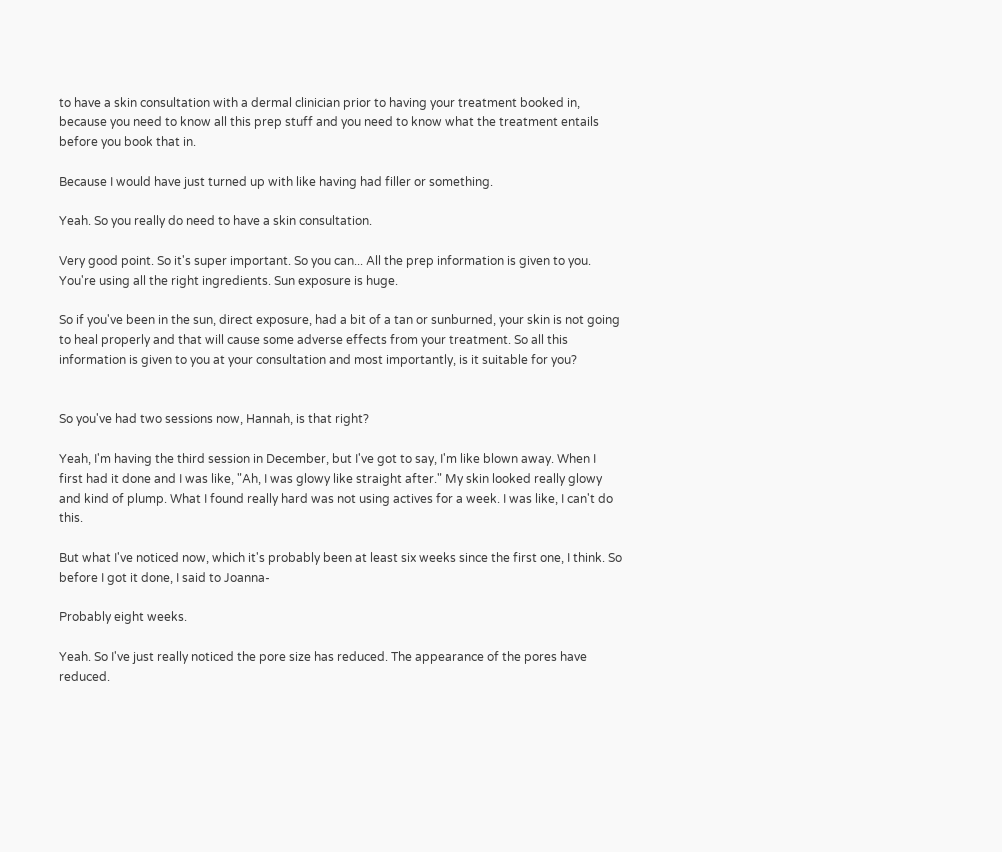to have a skin consultation with a dermal clinician prior to having your treatment booked in, because you need to know all this prep stuff and you need to know what the treatment entails before you book that in.

Because I would have just turned up with like having had filler or something.

Yeah. So you really do need to have a skin consultation.

Very good point. So it's super important. So you can... All the prep information is given to you. You're using all the right ingredients. Sun exposure is huge.

So if you've been in the sun, direct exposure, had a bit of a tan or sunburned, your skin is not going to heal properly and that will cause some adverse effects from your treatment. So all this information is given to you at your consultation and most importantly, is it suitable for you?


So you've had two sessions now, Hannah, is that right?

Yeah, I'm having the third session in December, but I've got to say, I'm like blown away. When I first had it done and I was like, "Ah, I was glowy like straight after." My skin looked really glowy and kind of plump. What I found really hard was not using actives for a week. I was like, I can't do this.

But what I've noticed now, which it's probably been at least six weeks since the first one, I think. So before I got it done, I said to Joanna-

Probably eight weeks.

Yeah. So I've just really noticed the pore size has reduced. The appearance of the pores have reduced.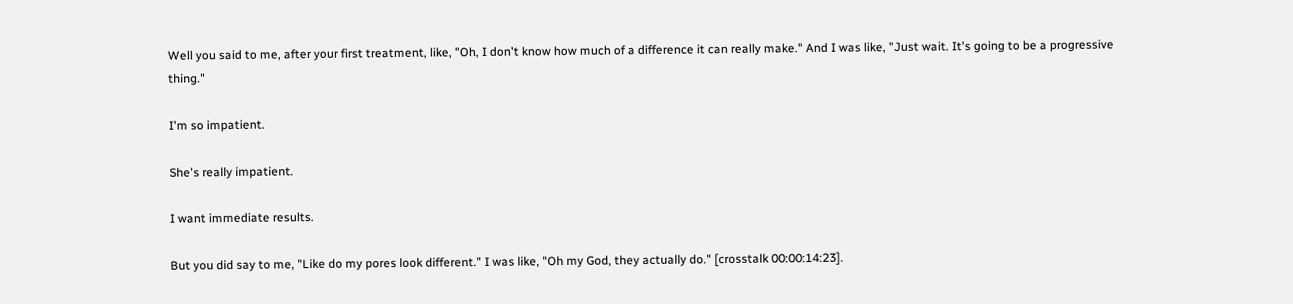Well you said to me, after your first treatment, like, "Oh, I don't know how much of a difference it can really make." And I was like, "Just wait. It's going to be a progressive thing."

I'm so impatient.

She's really impatient.

I want immediate results.

But you did say to me, "Like do my pores look different." I was like, "Oh my God, they actually do." [crosstalk 00:00:14:23].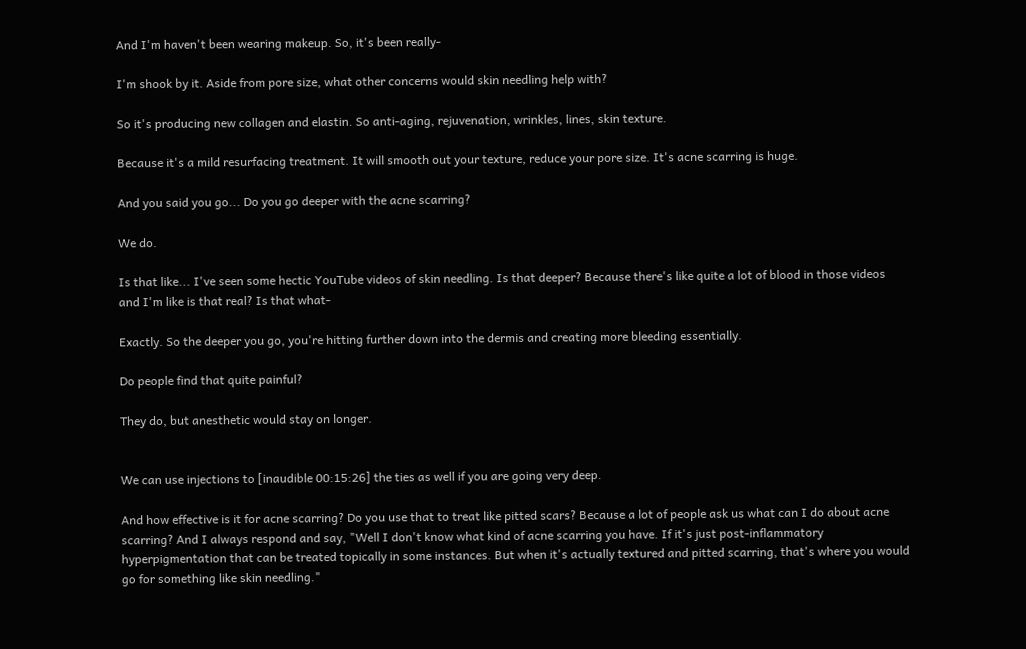And I'm haven't been wearing makeup. So, it's been really-

I'm shook by it. Aside from pore size, what other concerns would skin needling help with?

So it's producing new collagen and elastin. So anti-aging, rejuvenation, wrinkles, lines, skin texture.

Because it's a mild resurfacing treatment. It will smooth out your texture, reduce your pore size. It's acne scarring is huge.

And you said you go... Do you go deeper with the acne scarring?

We do.

Is that like... I've seen some hectic YouTube videos of skin needling. Is that deeper? Because there's like quite a lot of blood in those videos and I'm like is that real? Is that what-

Exactly. So the deeper you go, you're hitting further down into the dermis and creating more bleeding essentially.

Do people find that quite painful?

They do, but anesthetic would stay on longer.


We can use injections to [inaudible 00:15:26] the ties as well if you are going very deep.

And how effective is it for acne scarring? Do you use that to treat like pitted scars? Because a lot of people ask us what can I do about acne scarring? And I always respond and say, "Well I don't know what kind of acne scarring you have. If it's just post-inflammatory hyperpigmentation that can be treated topically in some instances. But when it's actually textured and pitted scarring, that's where you would go for something like skin needling."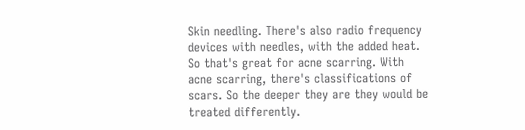Skin needling. There's also radio frequency devices with needles, with the added heat. So that's great for acne scarring. With acne scarring, there's classifications of scars. So the deeper they are they would be treated differently.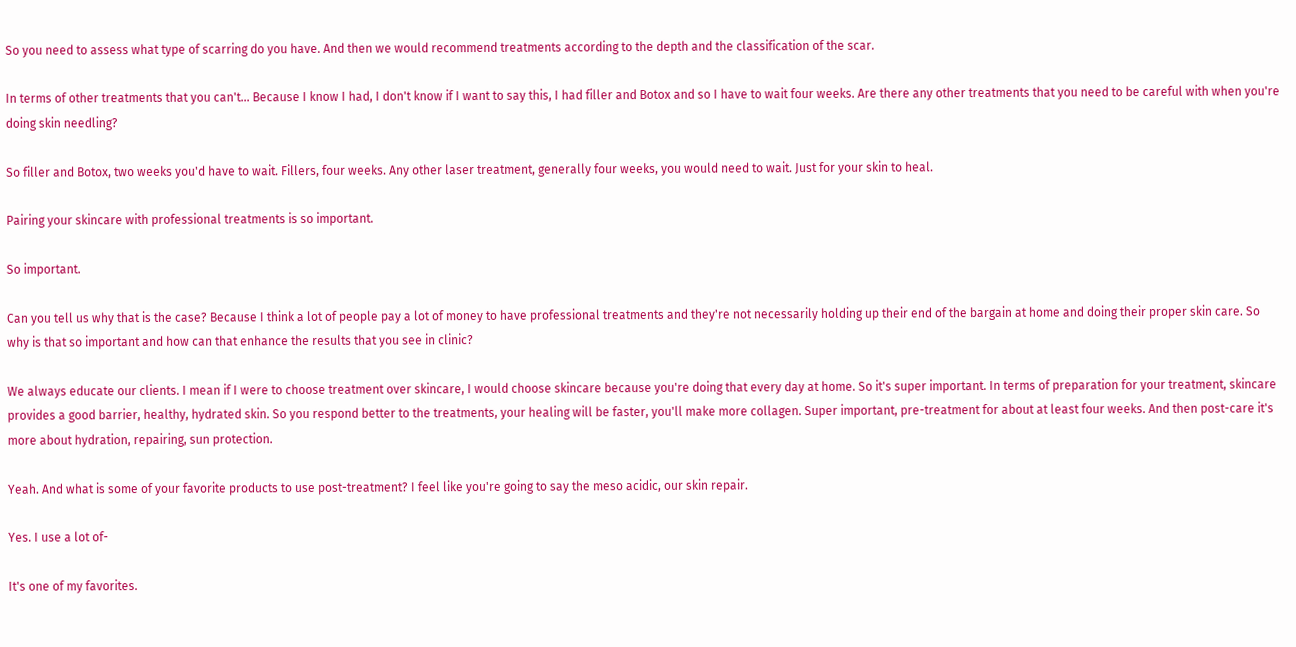So you need to assess what type of scarring do you have. And then we would recommend treatments according to the depth and the classification of the scar.

In terms of other treatments that you can't... Because I know I had, I don't know if I want to say this, I had filler and Botox and so I have to wait four weeks. Are there any other treatments that you need to be careful with when you're doing skin needling?

So filler and Botox, two weeks you'd have to wait. Fillers, four weeks. Any other laser treatment, generally four weeks, you would need to wait. Just for your skin to heal.

Pairing your skincare with professional treatments is so important.

So important.

Can you tell us why that is the case? Because I think a lot of people pay a lot of money to have professional treatments and they're not necessarily holding up their end of the bargain at home and doing their proper skin care. So why is that so important and how can that enhance the results that you see in clinic?

We always educate our clients. I mean if I were to choose treatment over skincare, I would choose skincare because you're doing that every day at home. So it's super important. In terms of preparation for your treatment, skincare provides a good barrier, healthy, hydrated skin. So you respond better to the treatments, your healing will be faster, you'll make more collagen. Super important, pre-treatment for about at least four weeks. And then post-care it's more about hydration, repairing, sun protection.

Yeah. And what is some of your favorite products to use post-treatment? I feel like you're going to say the meso acidic, our skin repair.

Yes. I use a lot of-

It's one of my favorites.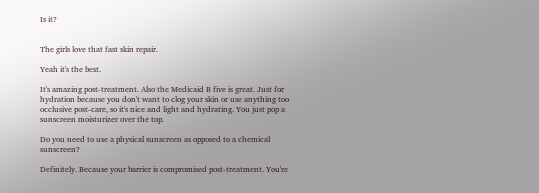Is it?


The girls love that fast skin repair.

Yeah it's the best.

It's amazing post-treatment. Also the Medicaid B five is great. Just for hydration because you don't want to clog your skin or use anything too occlusive post-care, so it's nice and light and hydrating. You just pop a sunscreen moisturizer over the top.

Do you need to use a physical sunscreen as opposed to a chemical sunscreen?

Definitely. Because your barrier is compromised post-treatment. You're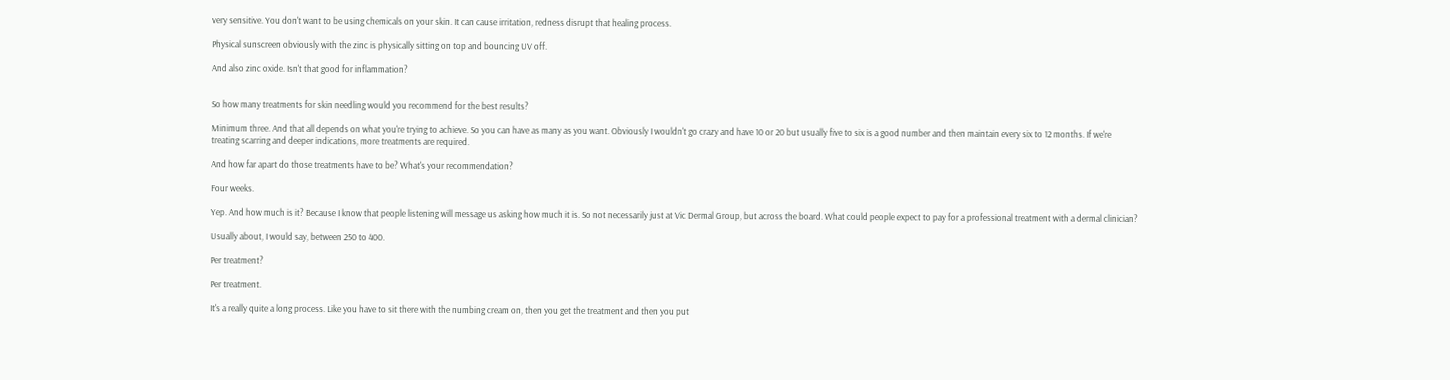very sensitive. You don't want to be using chemicals on your skin. It can cause irritation, redness disrupt that healing process.

Physical sunscreen obviously with the zinc is physically sitting on top and bouncing UV off.

And also zinc oxide. Isn't that good for inflammation?


So how many treatments for skin needling would you recommend for the best results?

Minimum three. And that all depends on what you're trying to achieve. So you can have as many as you want. Obviously I wouldn't go crazy and have 10 or 20 but usually five to six is a good number and then maintain every six to 12 months. If we're treating scarring and deeper indications, more treatments are required.

And how far apart do those treatments have to be? What's your recommendation?

Four weeks.

Yep. And how much is it? Because I know that people listening will message us asking how much it is. So not necessarily just at Vic Dermal Group, but across the board. What could people expect to pay for a professional treatment with a dermal clinician?

Usually about, I would say, between 250 to 400.

Per treatment?

Per treatment.

It's a really quite a long process. Like you have to sit there with the numbing cream on, then you get the treatment and then you put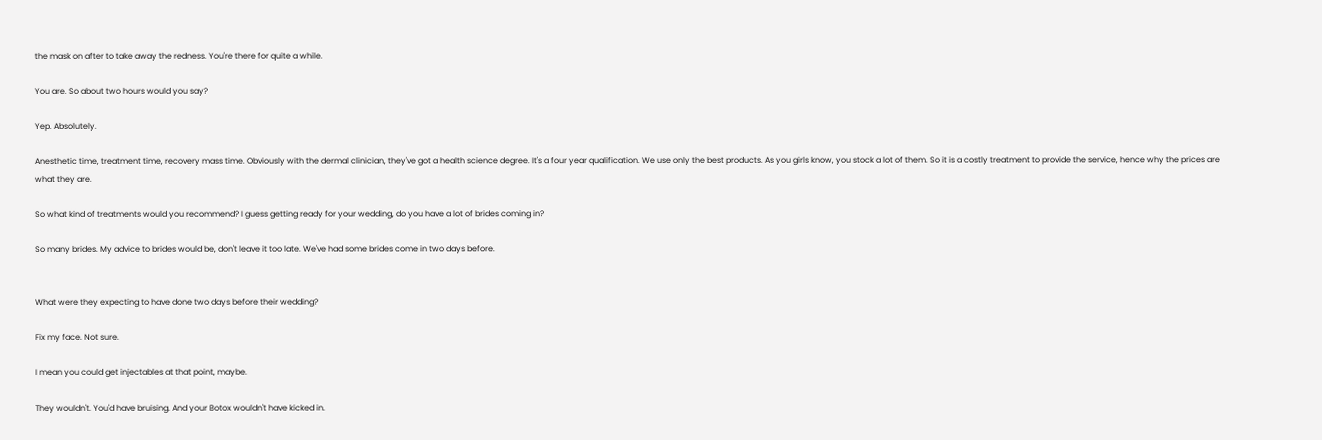the mask on after to take away the redness. You're there for quite a while.

You are. So about two hours would you say?

Yep. Absolutely.

Anesthetic time, treatment time, recovery mass time. Obviously with the dermal clinician, they've got a health science degree. It's a four year qualification. We use only the best products. As you girls know, you stock a lot of them. So it is a costly treatment to provide the service, hence why the prices are what they are.

So what kind of treatments would you recommend? I guess getting ready for your wedding, do you have a lot of brides coming in?

So many brides. My advice to brides would be, don't leave it too late. We've had some brides come in two days before.


What were they expecting to have done two days before their wedding?

Fix my face. Not sure.

I mean you could get injectables at that point, maybe.

They wouldn't. You'd have bruising. And your Botox wouldn't have kicked in.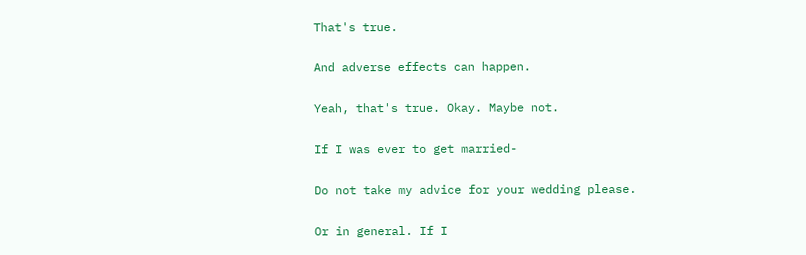That's true.

And adverse effects can happen.

Yeah, that's true. Okay. Maybe not.

If I was ever to get married-

Do not take my advice for your wedding please.

Or in general. If I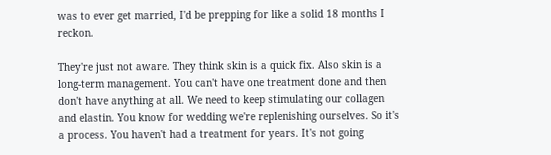was to ever get married, I'd be prepping for like a solid 18 months I reckon.

They're just not aware. They think skin is a quick fix. Also skin is a long-term management. You can't have one treatment done and then don't have anything at all. We need to keep stimulating our collagen and elastin. You know for wedding we're replenishing ourselves. So it's a process. You haven't had a treatment for years. It's not going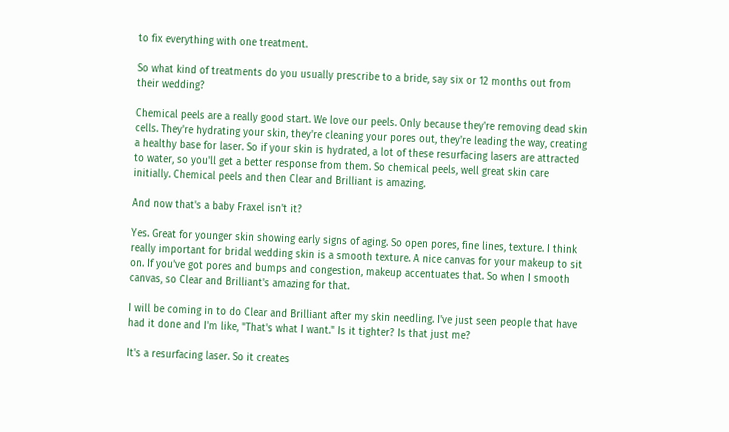to fix everything with one treatment.

So what kind of treatments do you usually prescribe to a bride, say six or 12 months out from their wedding?

Chemical peels are a really good start. We love our peels. Only because they're removing dead skin cells. They're hydrating your skin, they're cleaning your pores out, they're leading the way, creating a healthy base for laser. So if your skin is hydrated, a lot of these resurfacing lasers are attracted to water, so you'll get a better response from them. So chemical peels, well great skin care initially. Chemical peels and then Clear and Brilliant is amazing.

And now that's a baby Fraxel isn't it?

Yes. Great for younger skin showing early signs of aging. So open pores, fine lines, texture. I think really important for bridal wedding skin is a smooth texture. A nice canvas for your makeup to sit on. If you've got pores and bumps and congestion, makeup accentuates that. So when I smooth canvas, so Clear and Brilliant's amazing for that.

I will be coming in to do Clear and Brilliant after my skin needling. I've just seen people that have had it done and I'm like, "That's what I want." Is it tighter? Is that just me?

It's a resurfacing laser. So it creates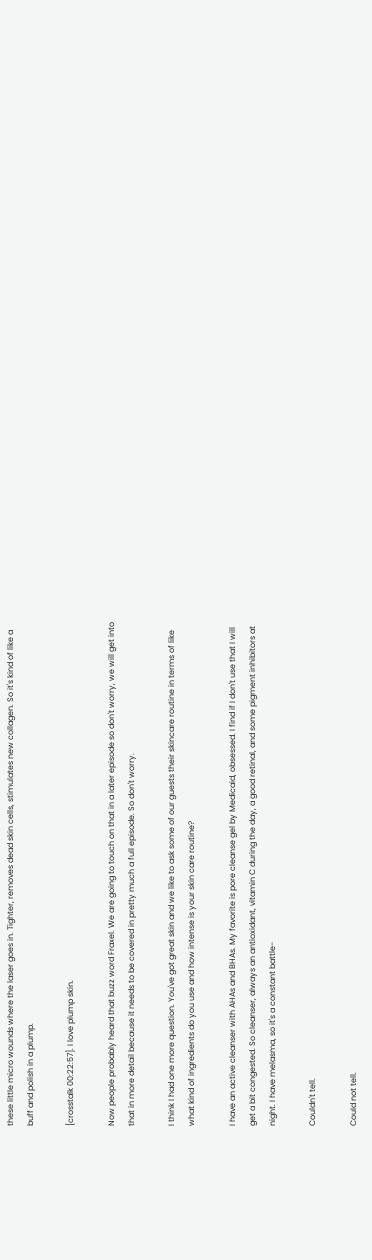these little micro wounds where the laser goes in. Tighter, removes dead skin cells, stimulates new collagen. So it's kind of like a buff and polish in a plump.

[crosstalk 00:22:57]. I love plump skin.

Now people probably heard that buzz word Fraxel. We are going to touch on that in a later episode so don't worry, we will get into that in more detail because it needs to be covered in pretty much a full episode. So don't worry.

I think I had one more question. You've got great skin and we like to ask some of our guests their skincare routine in terms of like what kind of ingredients do you use and how intense is your skin care routine?

I have an active cleanser with AHAs and BHAs. My favorite is pore cleanse gel by Medicaid, obsessed. I find if I don't use that I will get a bit congested. So cleanser, always an antioxidant, vitamin C during the day, a good retinal, and some pigment inhibitors at night. I have melasma, so it's a constant battle-

Couldn't tell.

Could not tell.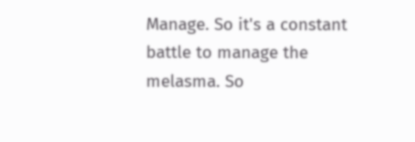Manage. So it's a constant battle to manage the melasma. So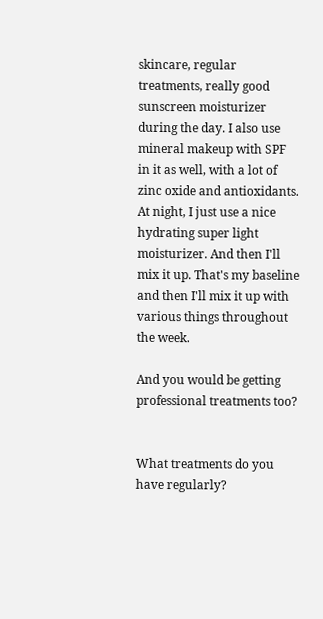skincare, regular treatments, really good sunscreen moisturizer during the day. I also use mineral makeup with SPF in it as well, with a lot of zinc oxide and antioxidants. At night, I just use a nice hydrating super light moisturizer. And then I'll mix it up. That's my baseline and then I'll mix it up with various things throughout the week.

And you would be getting professional treatments too?


What treatments do you have regularly?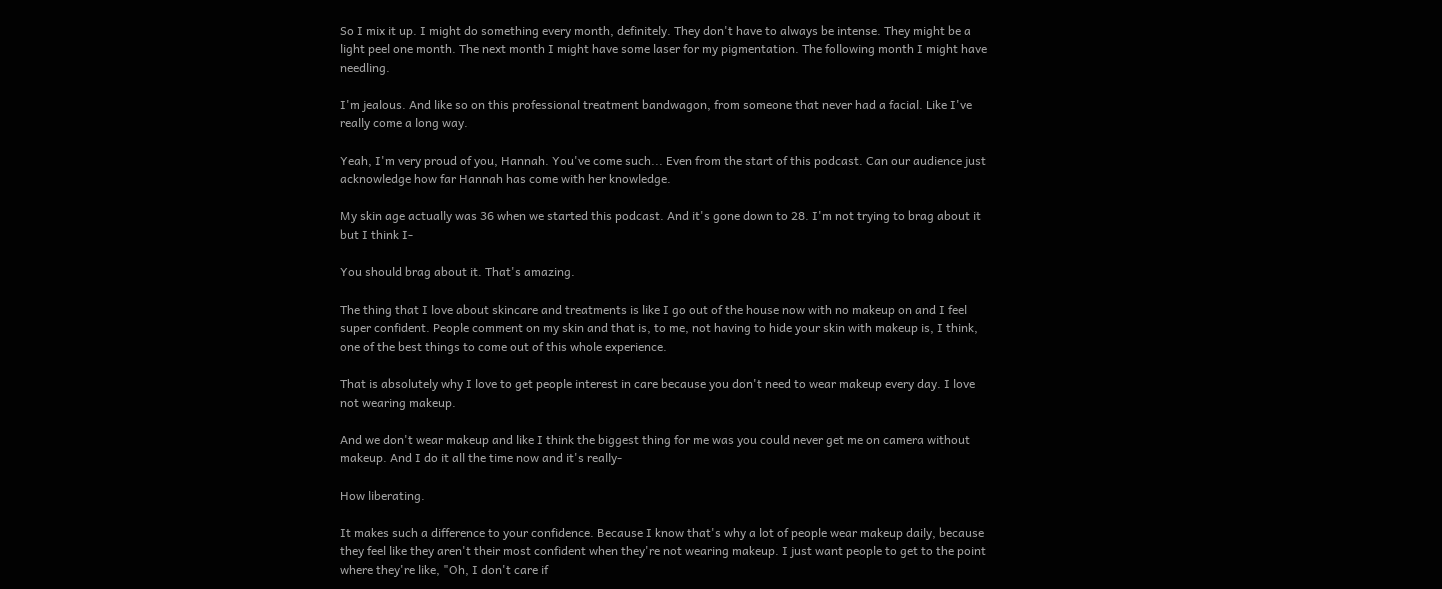So I mix it up. I might do something every month, definitely. They don't have to always be intense. They might be a light peel one month. The next month I might have some laser for my pigmentation. The following month I might have needling.

I'm jealous. And like so on this professional treatment bandwagon, from someone that never had a facial. Like I've really come a long way.

Yeah, I'm very proud of you, Hannah. You've come such... Even from the start of this podcast. Can our audience just acknowledge how far Hannah has come with her knowledge.

My skin age actually was 36 when we started this podcast. And it's gone down to 28. I'm not trying to brag about it but I think I-

You should brag about it. That's amazing.

The thing that I love about skincare and treatments is like I go out of the house now with no makeup on and I feel super confident. People comment on my skin and that is, to me, not having to hide your skin with makeup is, I think, one of the best things to come out of this whole experience.

That is absolutely why I love to get people interest in care because you don't need to wear makeup every day. I love not wearing makeup.

And we don't wear makeup and like I think the biggest thing for me was you could never get me on camera without makeup. And I do it all the time now and it's really-

How liberating.

It makes such a difference to your confidence. Because I know that's why a lot of people wear makeup daily, because they feel like they aren't their most confident when they're not wearing makeup. I just want people to get to the point where they're like, "Oh, I don't care if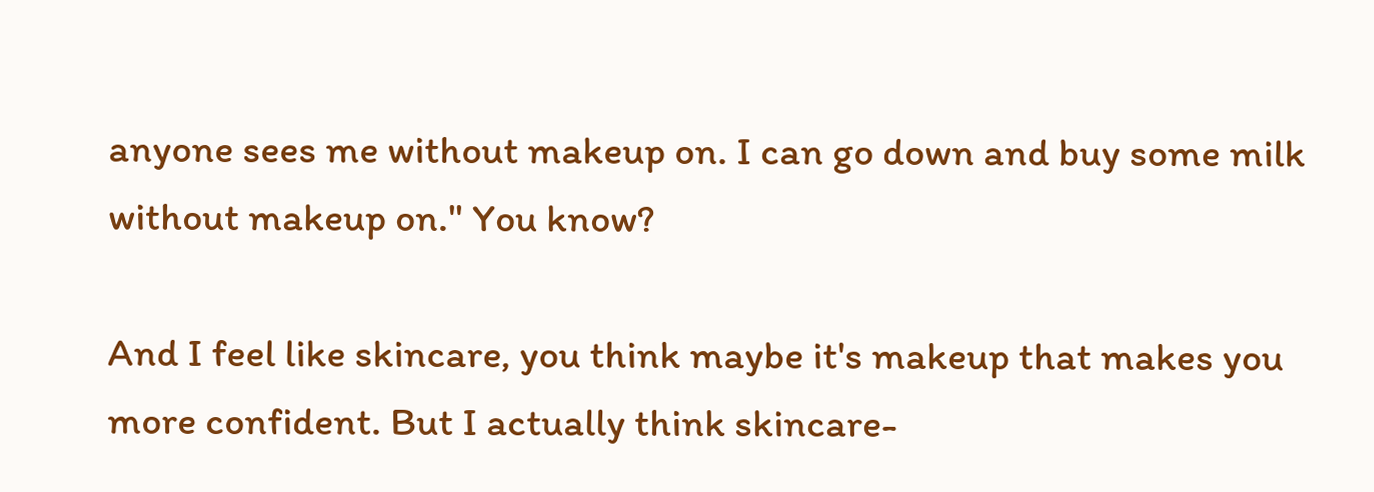anyone sees me without makeup on. I can go down and buy some milk without makeup on." You know?

And I feel like skincare, you think maybe it's makeup that makes you more confident. But I actually think skincare-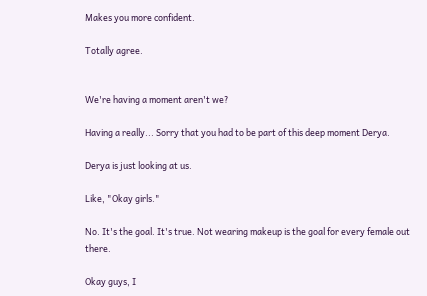Makes you more confident.

Totally agree.


We're having a moment aren't we?

Having a really... Sorry that you had to be part of this deep moment Derya.

Derya is just looking at us.

Like, "Okay girls."

No. It's the goal. It's true. Not wearing makeup is the goal for every female out there.

Okay guys, I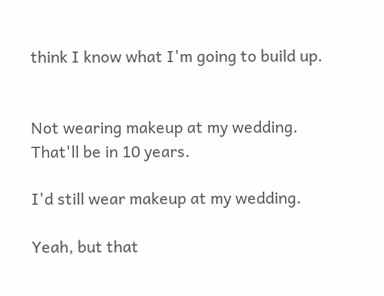think I know what I'm going to build up.


Not wearing makeup at my wedding. That'll be in 10 years.

I'd still wear makeup at my wedding.

Yeah, but that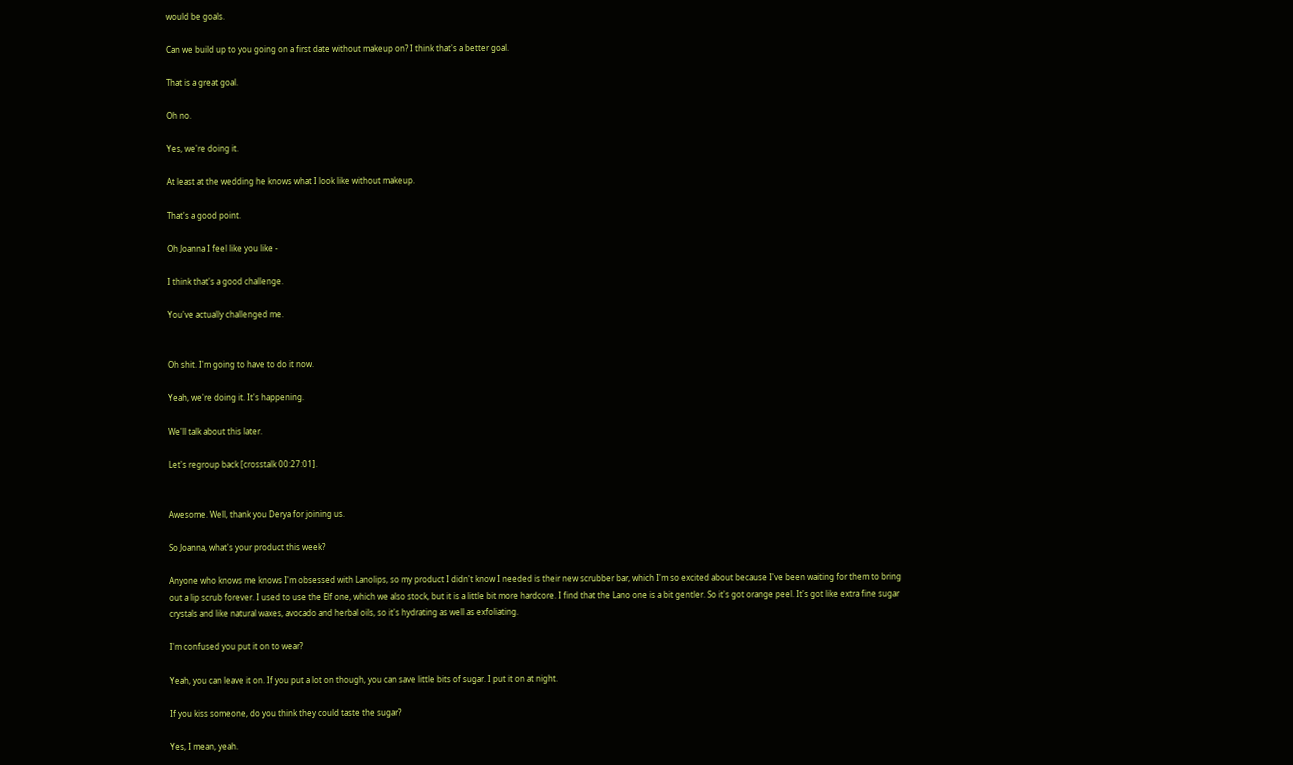would be goals.

Can we build up to you going on a first date without makeup on? I think that's a better goal.

That is a great goal.

Oh no.

Yes, we're doing it.

At least at the wedding he knows what I look like without makeup.

That's a good point.

Oh Joanna I feel like you like -

I think that's a good challenge.

You've actually challenged me.


Oh shit. I'm going to have to do it now.

Yeah, we're doing it. It's happening.

We'll talk about this later.

Let's regroup back [crosstalk 00:27:01].


Awesome. Well, thank you Derya for joining us.

So Joanna, what's your product this week?

Anyone who knows me knows I'm obsessed with Lanolips, so my product I didn't know I needed is their new scrubber bar, which I'm so excited about because I've been waiting for them to bring out a lip scrub forever. I used to use the Elf one, which we also stock, but it is a little bit more hardcore. I find that the Lano one is a bit gentler. So it's got orange peel. It's got like extra fine sugar crystals and like natural waxes, avocado and herbal oils, so it's hydrating as well as exfoliating.

I'm confused you put it on to wear?

Yeah, you can leave it on. If you put a lot on though, you can save little bits of sugar. I put it on at night.

If you kiss someone, do you think they could taste the sugar?

Yes, I mean, yeah.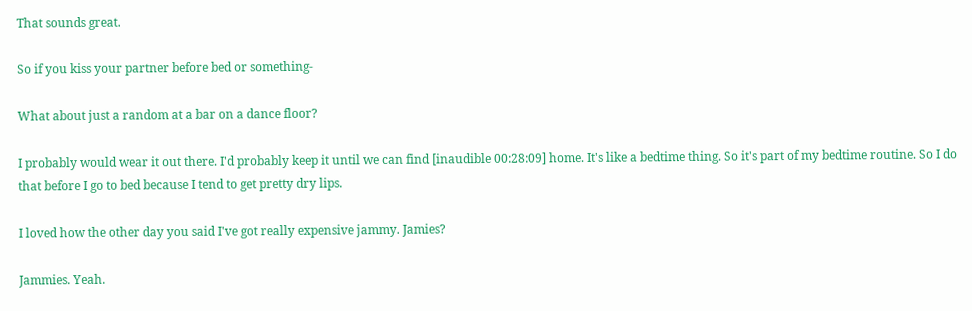That sounds great.

So if you kiss your partner before bed or something-

What about just a random at a bar on a dance floor?

I probably would wear it out there. I'd probably keep it until we can find [inaudible 00:28:09] home. It's like a bedtime thing. So it's part of my bedtime routine. So I do that before I go to bed because I tend to get pretty dry lips.

I loved how the other day you said I've got really expensive jammy. Jamies?

Jammies. Yeah.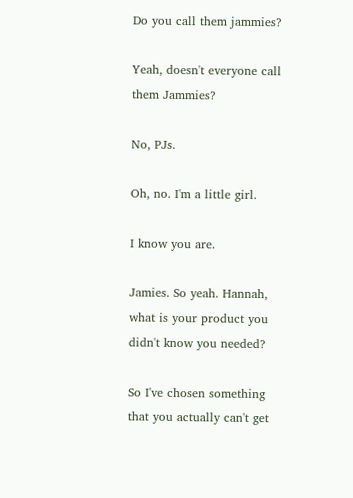Do you call them jammies?

Yeah, doesn't everyone call them Jammies?

No, PJs.

Oh, no. I'm a little girl.

I know you are.

Jamies. So yeah. Hannah, what is your product you didn't know you needed?

So I've chosen something that you actually can't get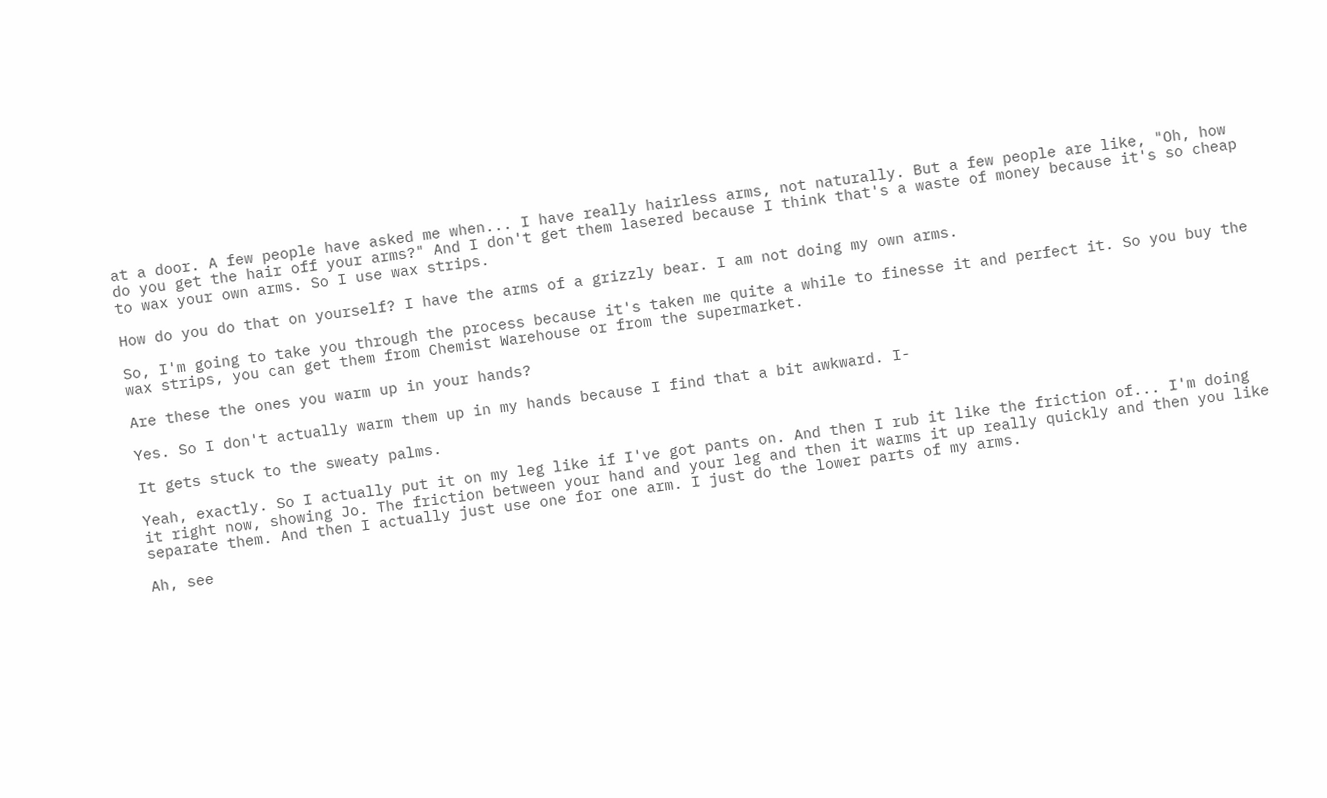at a door. A few people have asked me when... I have really hairless arms, not naturally. But a few people are like, "Oh, how do you get the hair off your arms?" And I don't get them lasered because I think that's a waste of money because it's so cheap to wax your own arms. So I use wax strips.

How do you do that on yourself? I have the arms of a grizzly bear. I am not doing my own arms.

So, I'm going to take you through the process because it's taken me quite a while to finesse it and perfect it. So you buy the wax strips, you can get them from Chemist Warehouse or from the supermarket.

Are these the ones you warm up in your hands?

Yes. So I don't actually warm them up in my hands because I find that a bit awkward. I-

It gets stuck to the sweaty palms.

Yeah, exactly. So I actually put it on my leg like if I've got pants on. And then I rub it like the friction of... I'm doing it right now, showing Jo. The friction between your hand and your leg and then it warms it up really quickly and then you like separate them. And then I actually just use one for one arm. I just do the lower parts of my arms.

Ah, see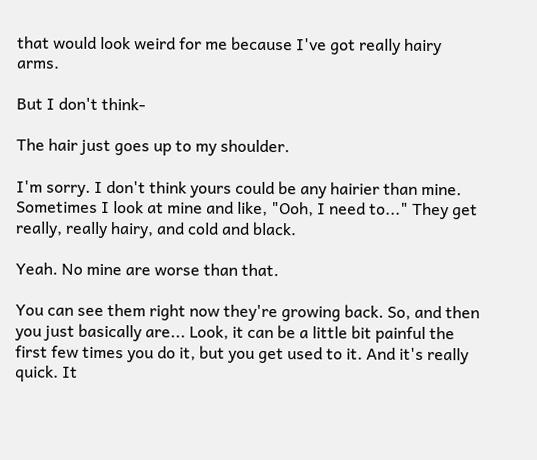that would look weird for me because I've got really hairy arms.

But I don't think-

The hair just goes up to my shoulder.

I'm sorry. I don't think yours could be any hairier than mine. Sometimes I look at mine and like, "Ooh, I need to..." They get really, really hairy, and cold and black.

Yeah. No mine are worse than that.

You can see them right now they're growing back. So, and then you just basically are... Look, it can be a little bit painful the first few times you do it, but you get used to it. And it's really quick. It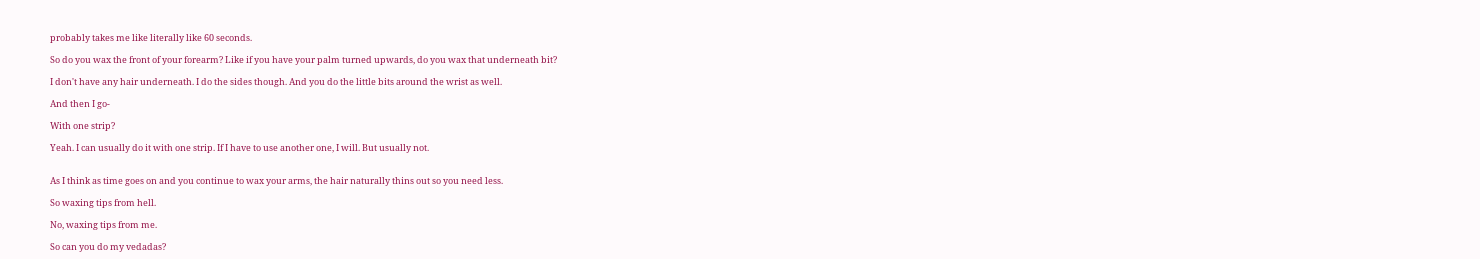probably takes me like literally like 60 seconds.

So do you wax the front of your forearm? Like if you have your palm turned upwards, do you wax that underneath bit?

I don't have any hair underneath. I do the sides though. And you do the little bits around the wrist as well.

And then I go-

With one strip?

Yeah. I can usually do it with one strip. If I have to use another one, I will. But usually not.


As I think as time goes on and you continue to wax your arms, the hair naturally thins out so you need less.

So waxing tips from hell.

No, waxing tips from me.

So can you do my vedadas?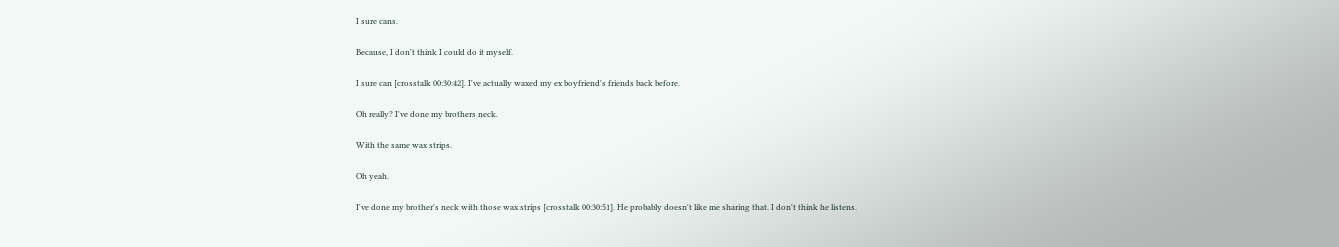I sure cans.

Because, I don't think I could do it myself.

I sure can [crosstalk 00:30:42]. I've actually waxed my ex boyfriend's friends back before.

Oh really? I've done my brothers neck.

With the same wax strips.

Oh yeah.

I've done my brother's neck with those wax strips [crosstalk 00:30:51]. He probably doesn't like me sharing that. I don't think he listens.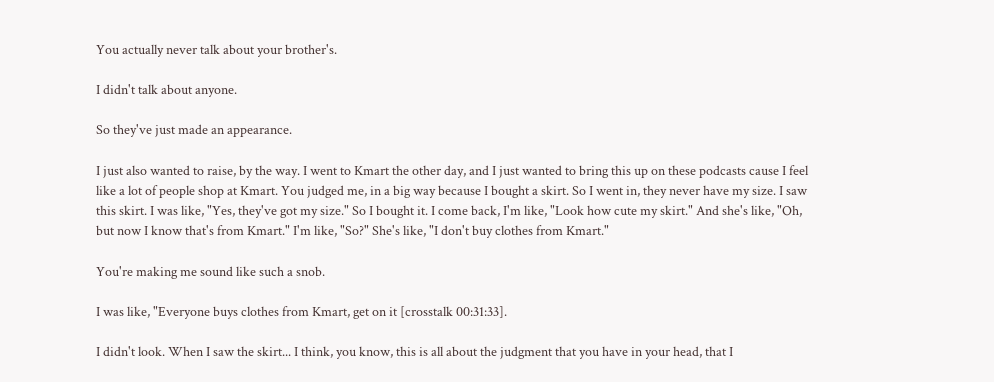You actually never talk about your brother's.

I didn't talk about anyone.

So they've just made an appearance.

I just also wanted to raise, by the way. I went to Kmart the other day, and I just wanted to bring this up on these podcasts cause I feel like a lot of people shop at Kmart. You judged me, in a big way because I bought a skirt. So I went in, they never have my size. I saw this skirt. I was like, "Yes, they've got my size." So I bought it. I come back, I'm like, "Look how cute my skirt." And she's like, "Oh, but now I know that's from Kmart." I'm like, "So?" She's like, "I don't buy clothes from Kmart."

You're making me sound like such a snob.

I was like, "Everyone buys clothes from Kmart, get on it [crosstalk 00:31:33].

I didn't look. When I saw the skirt... I think, you know, this is all about the judgment that you have in your head, that I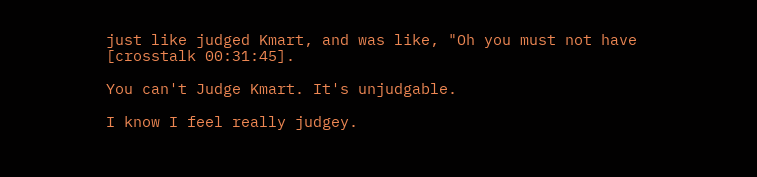just like judged Kmart, and was like, "Oh you must not have [crosstalk 00:31:45].

You can't Judge Kmart. It's unjudgable.

I know I feel really judgey.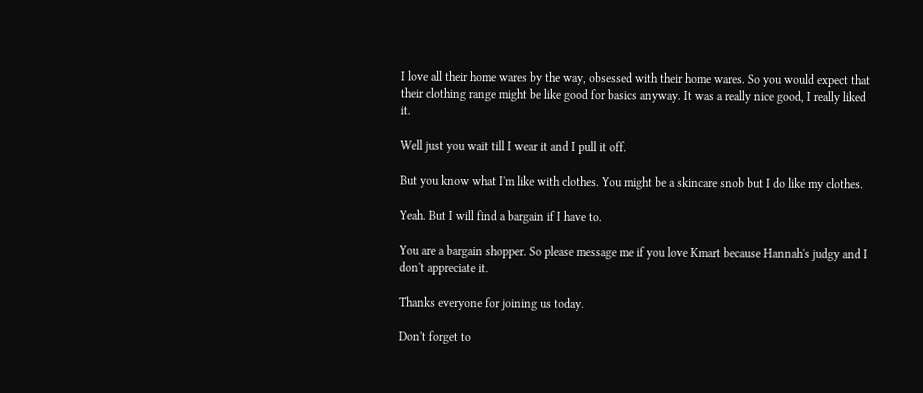I love all their home wares by the way, obsessed with their home wares. So you would expect that their clothing range might be like good for basics anyway. It was a really nice good, I really liked it.

Well just you wait till I wear it and I pull it off.

But you know what I'm like with clothes. You might be a skincare snob but I do like my clothes.

Yeah. But I will find a bargain if I have to.

You are a bargain shopper. So please message me if you love Kmart because Hannah's judgy and I don't appreciate it.

Thanks everyone for joining us today.

Don't forget to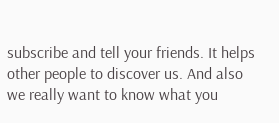subscribe and tell your friends. It helps other people to discover us. And also we really want to know what you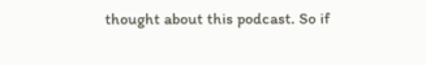thought about this podcast. So if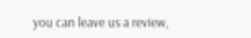you can leave us a review,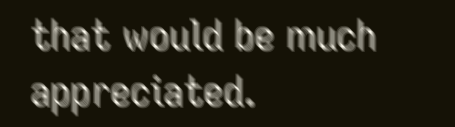that would be much appreciated.